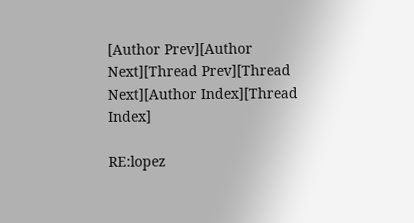[Author Prev][Author Next][Thread Prev][Thread Next][Author Index][Thread Index]

RE:lopez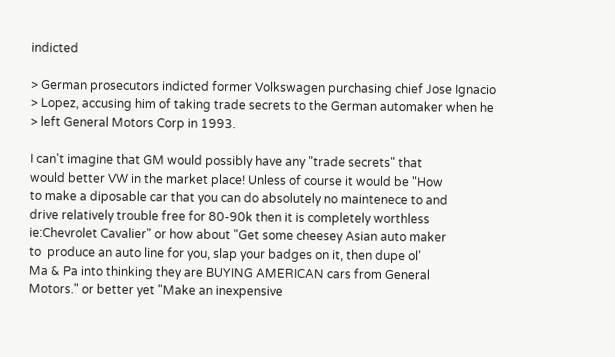indicted

> German prosecutors indicted former Volkswagen purchasing chief Jose Ignacio
> Lopez, accusing him of taking trade secrets to the German automaker when he
> left General Motors Corp in 1993.

I can't imagine that GM would possibly have any "trade secrets" that
would better VW in the market place! Unless of course it would be "How
to make a diposable car that you can do absolutely no maintenece to and
drive relatively trouble free for 80-90k then it is completely worthless
ie:Chevrolet Cavalier" or how about "Get some cheesey Asian auto maker
to  produce an auto line for you, slap your badges on it, then dupe ol'
Ma & Pa into thinking they are BUYING AMERICAN cars from General
Motors." or better yet "Make an inexpensive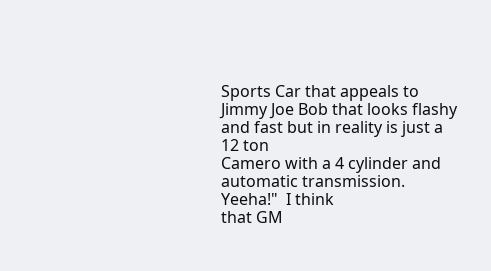Sports Car that appeals to
Jimmy Joe Bob that looks flashy and fast but in reality is just a 12 ton
Camero with a 4 cylinder and automatic transmission. Yeeha!"  I think
that GM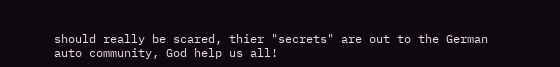should really be scared, thier "secrets" are out to the German
auto community, God help us all!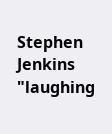Stephen Jenkins
"laughing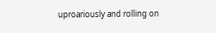uproariously and rolling on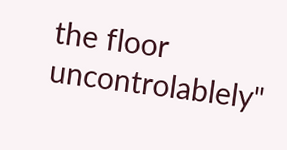the floor uncontrolablely"